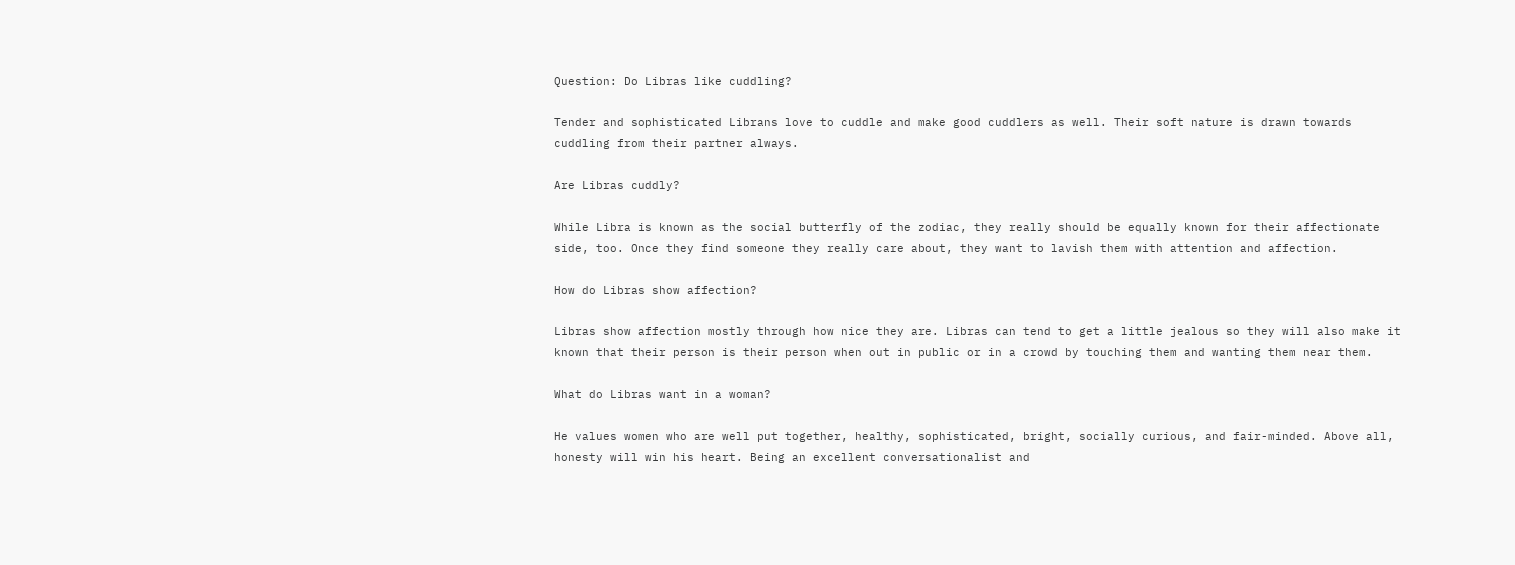Question: Do Libras like cuddling?

Tender and sophisticated Librans love to cuddle and make good cuddlers as well. Their soft nature is drawn towards cuddling from their partner always.

Are Libras cuddly?

While Libra is known as the social butterfly of the zodiac, they really should be equally known for their affectionate side, too. Once they find someone they really care about, they want to lavish them with attention and affection.

How do Libras show affection?

Libras show affection mostly through how nice they are. Libras can tend to get a little jealous so they will also make it known that their person is their person when out in public or in a crowd by touching them and wanting them near them.

What do Libras want in a woman?

He values women who are well put together, healthy, sophisticated, bright, socially curious, and fair-minded. Above all, honesty will win his heart. Being an excellent conversationalist and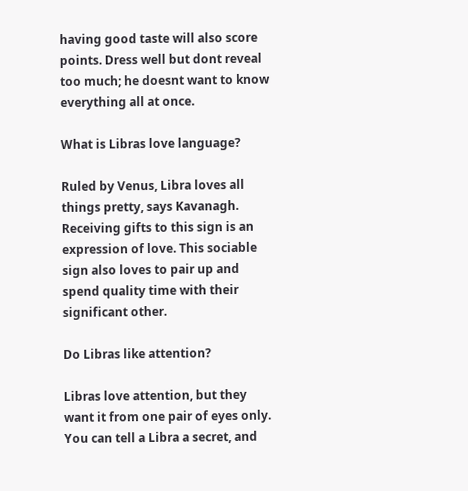having good taste will also score points. Dress well but dont reveal too much; he doesnt want to know everything all at once.

What is Libras love language?

Ruled by Venus, Libra loves all things pretty, says Kavanagh. Receiving gifts to this sign is an expression of love. This sociable sign also loves to pair up and spend quality time with their significant other.

Do Libras like attention?

Libras love attention, but they want it from one pair of eyes only. You can tell a Libra a secret, and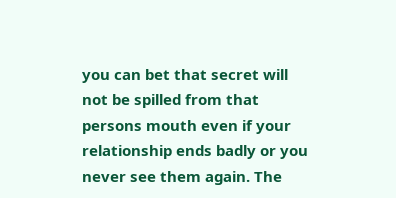you can bet that secret will not be spilled from that persons mouth even if your relationship ends badly or you never see them again. The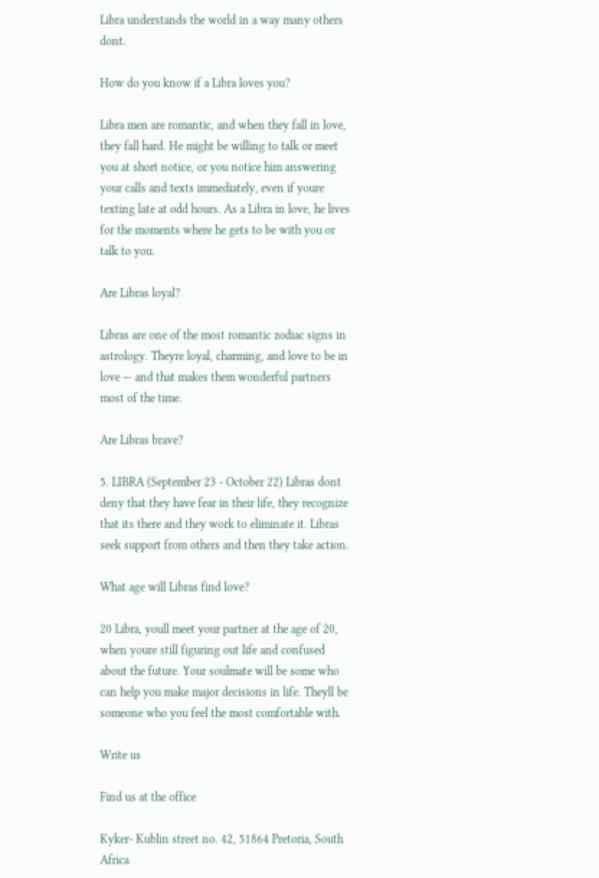Libra understands the world in a way many others dont.

How do you know if a Libra loves you?

Libra men are romantic, and when they fall in love, they fall hard. He might be willing to talk or meet you at short notice, or you notice him answering your calls and texts immediately, even if youre texting late at odd hours. As a Libra in love, he lives for the moments where he gets to be with you or talk to you.

Are Libras loyal?

Libras are one of the most romantic zodiac signs in astrology. Theyre loyal, charming, and love to be in love — and that makes them wonderful partners most of the time.

Are Libras brave?

5. LIBRA (September 23 - October 22) Libras dont deny that they have fear in their life, they recognize that its there and they work to eliminate it. Libras seek support from others and then they take action.

What age will Libras find love?

20 Libra, youll meet your partner at the age of 20, when youre still figuring out life and confused about the future. Your soulmate will be some who can help you make major decisions in life. Theyll be someone who you feel the most comfortable with.

Write us

Find us at the office

Kyker- Kublin street no. 42, 51864 Pretoria, South Africa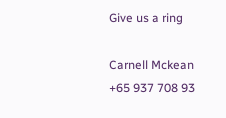Give us a ring

Carnell Mckean
+65 937 708 93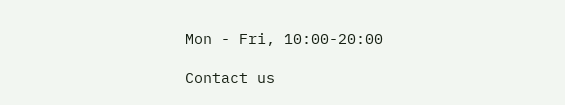Mon - Fri, 10:00-20:00

Contact us